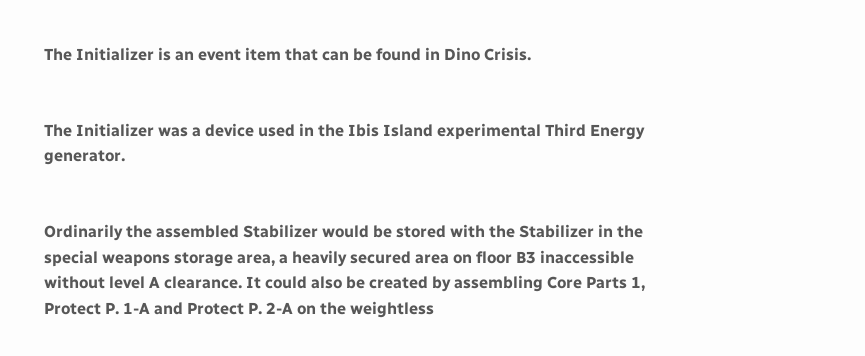The Initializer is an event item that can be found in Dino Crisis.


The Initializer was a device used in the Ibis Island experimental Third Energy generator.


Ordinarily the assembled Stabilizer would be stored with the Stabilizer in the special weapons storage area, a heavily secured area on floor B3 inaccessible without level A clearance. It could also be created by assembling Core Parts 1, Protect P. 1-A and Protect P. 2-A on the weightless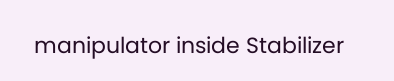manipulator inside Stabilizer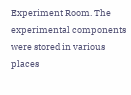Experiment Room. The experimental components were stored in various places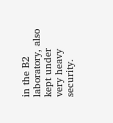in the B2 laboratory, also kept under very heavy security.